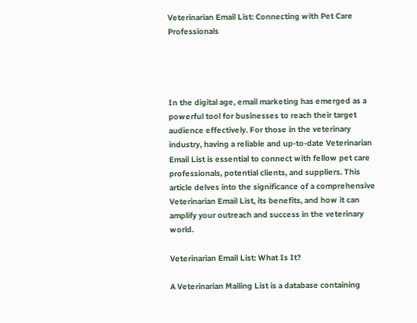Veterinarian Email List: Connecting with Pet Care Professionals




In the digital age, email marketing has emerged as a powerful tool for businesses to reach their target audience effectively. For those in the veterinary industry, having a reliable and up-to-date Veterinarian Email List is essential to connect with fellow pet care professionals, potential clients, and suppliers. This article delves into the significance of a comprehensive Veterinarian Email List, its benefits, and how it can amplify your outreach and success in the veterinary world.

Veterinarian Email List: What Is It?

A Veterinarian Mailing List is a database containing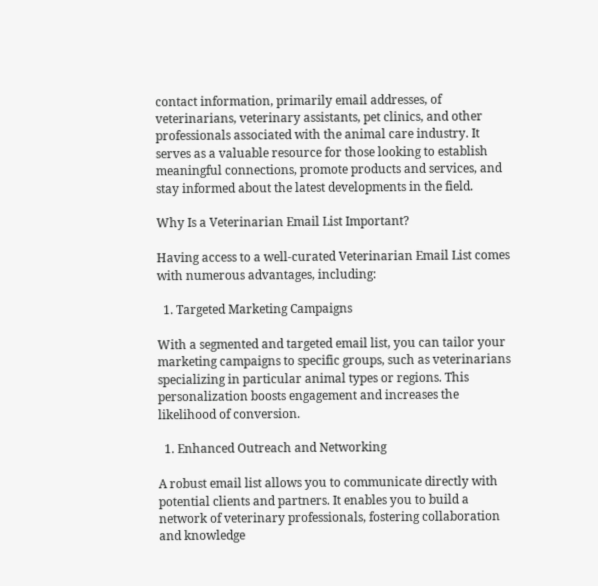contact information, primarily email addresses, of veterinarians, veterinary assistants, pet clinics, and other professionals associated with the animal care industry. It serves as a valuable resource for those looking to establish meaningful connections, promote products and services, and stay informed about the latest developments in the field.

Why Is a Veterinarian Email List Important?

Having access to a well-curated Veterinarian Email List comes with numerous advantages, including:

  1. Targeted Marketing Campaigns

With a segmented and targeted email list, you can tailor your marketing campaigns to specific groups, such as veterinarians specializing in particular animal types or regions. This personalization boosts engagement and increases the likelihood of conversion.

  1. Enhanced Outreach and Networking

A robust email list allows you to communicate directly with potential clients and partners. It enables you to build a network of veterinary professionals, fostering collaboration and knowledge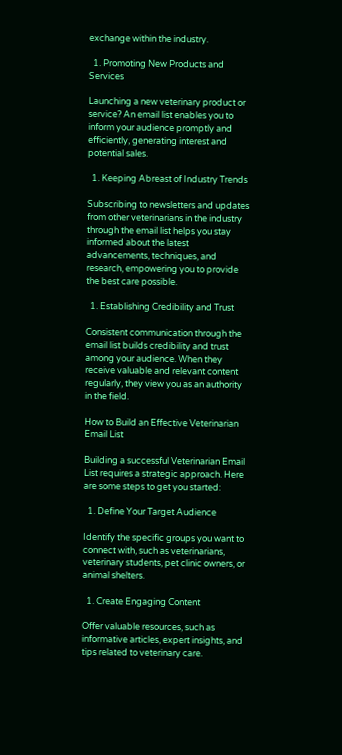exchange within the industry.

  1. Promoting New Products and Services

Launching a new veterinary product or service? An email list enables you to inform your audience promptly and efficiently, generating interest and potential sales.

  1. Keeping Abreast of Industry Trends

Subscribing to newsletters and updates from other veterinarians in the industry through the email list helps you stay informed about the latest advancements, techniques, and research, empowering you to provide the best care possible.

  1. Establishing Credibility and Trust

Consistent communication through the email list builds credibility and trust among your audience. When they receive valuable and relevant content regularly, they view you as an authority in the field.

How to Build an Effective Veterinarian Email List

Building a successful Veterinarian Email List requires a strategic approach. Here are some steps to get you started:

  1. Define Your Target Audience

Identify the specific groups you want to connect with, such as veterinarians, veterinary students, pet clinic owners, or animal shelters.

  1. Create Engaging Content

Offer valuable resources, such as informative articles, expert insights, and tips related to veterinary care.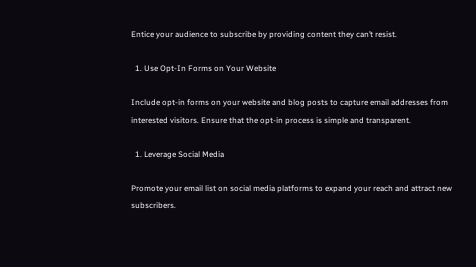Entice your audience to subscribe by providing content they can’t resist.

  1. Use Opt-In Forms on Your Website

Include opt-in forms on your website and blog posts to capture email addresses from interested visitors. Ensure that the opt-in process is simple and transparent.

  1. Leverage Social Media

Promote your email list on social media platforms to expand your reach and attract new subscribers.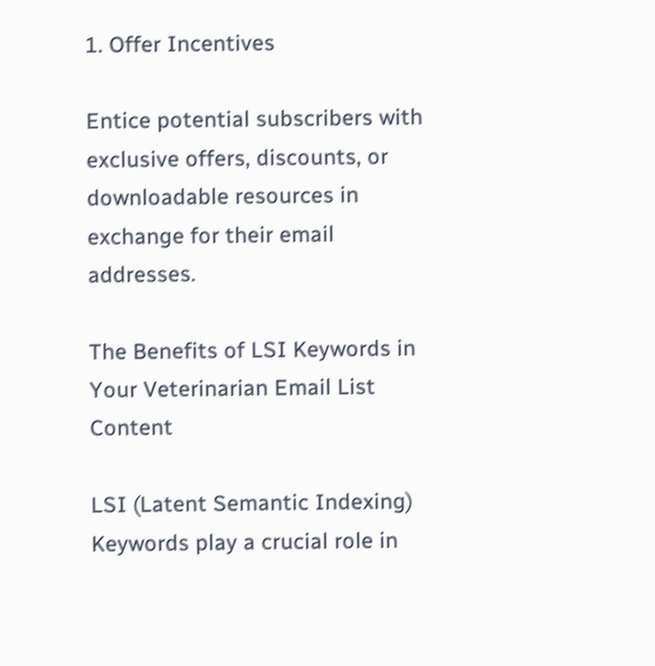1. Offer Incentives

Entice potential subscribers with exclusive offers, discounts, or downloadable resources in exchange for their email addresses.

The Benefits of LSI Keywords in Your Veterinarian Email List Content

LSI (Latent Semantic Indexing) Keywords play a crucial role in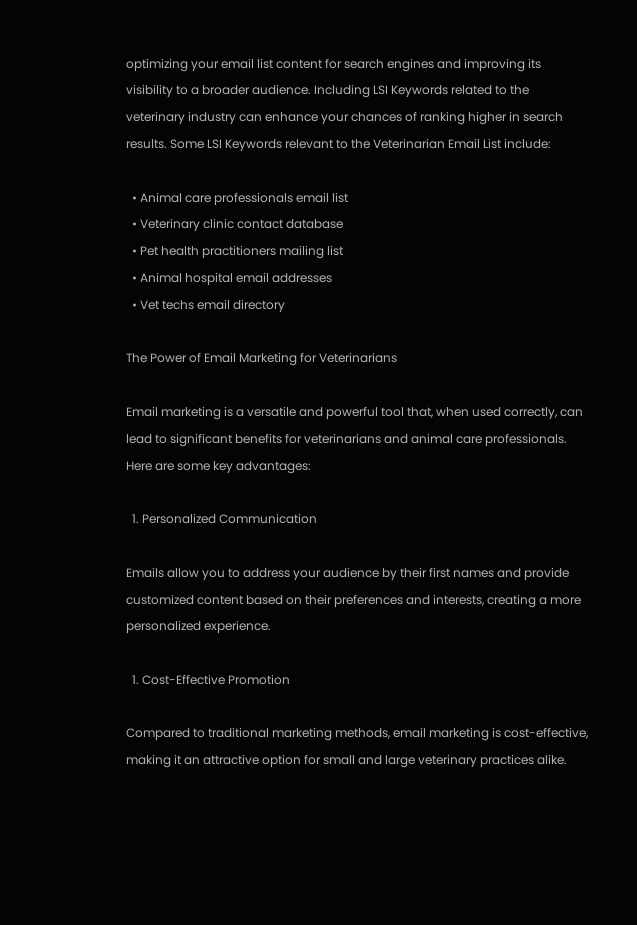optimizing your email list content for search engines and improving its visibility to a broader audience. Including LSI Keywords related to the veterinary industry can enhance your chances of ranking higher in search results. Some LSI Keywords relevant to the Veterinarian Email List include:

  • Animal care professionals email list
  • Veterinary clinic contact database
  • Pet health practitioners mailing list
  • Animal hospital email addresses
  • Vet techs email directory

The Power of Email Marketing for Veterinarians

Email marketing is a versatile and powerful tool that, when used correctly, can lead to significant benefits for veterinarians and animal care professionals. Here are some key advantages:

  1. Personalized Communication

Emails allow you to address your audience by their first names and provide customized content based on their preferences and interests, creating a more personalized experience.

  1. Cost-Effective Promotion

Compared to traditional marketing methods, email marketing is cost-effective, making it an attractive option for small and large veterinary practices alike.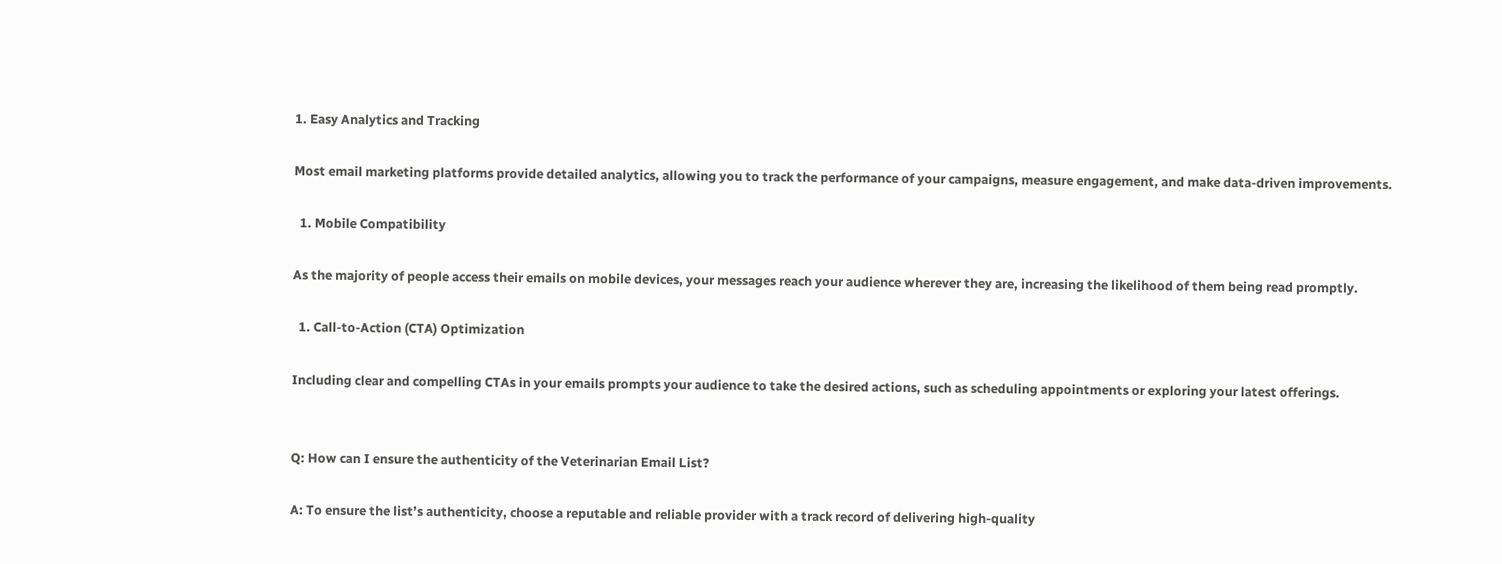1. Easy Analytics and Tracking

Most email marketing platforms provide detailed analytics, allowing you to track the performance of your campaigns, measure engagement, and make data-driven improvements.

  1. Mobile Compatibility

As the majority of people access their emails on mobile devices, your messages reach your audience wherever they are, increasing the likelihood of them being read promptly.

  1. Call-to-Action (CTA) Optimization

Including clear and compelling CTAs in your emails prompts your audience to take the desired actions, such as scheduling appointments or exploring your latest offerings.


Q: How can I ensure the authenticity of the Veterinarian Email List?

A: To ensure the list’s authenticity, choose a reputable and reliable provider with a track record of delivering high-quality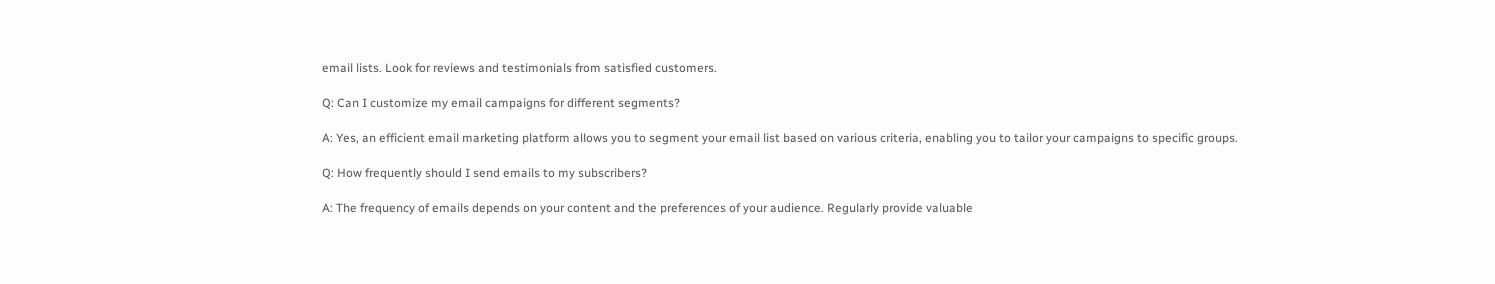email lists. Look for reviews and testimonials from satisfied customers.

Q: Can I customize my email campaigns for different segments?

A: Yes, an efficient email marketing platform allows you to segment your email list based on various criteria, enabling you to tailor your campaigns to specific groups.

Q: How frequently should I send emails to my subscribers?

A: The frequency of emails depends on your content and the preferences of your audience. Regularly provide valuable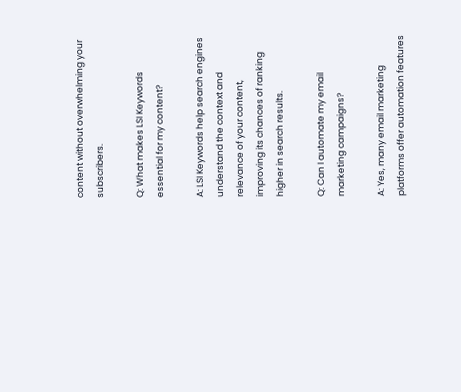content without overwhelming your subscribers.

Q: What makes LSI Keywords essential for my content?

A: LSI Keywords help search engines understand the context and relevance of your content, improving its chances of ranking higher in search results.

Q: Can I automate my email marketing campaigns?

A: Yes, many email marketing platforms offer automation features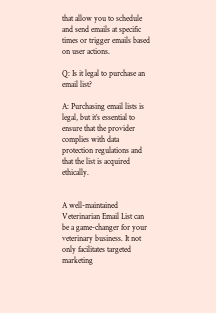that allow you to schedule and send emails at specific times or trigger emails based on user actions.

Q: Is it legal to purchase an email list?

A: Purchasing email lists is legal, but it’s essential to ensure that the provider complies with data protection regulations and that the list is acquired ethically.


A well-maintained Veterinarian Email List can be a game-changer for your veterinary business. It not only facilitates targeted marketing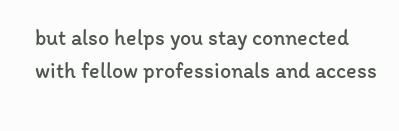but also helps you stay connected with fellow professionals and access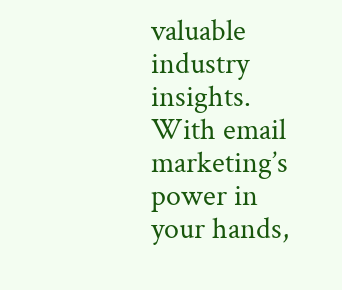valuable industry insights. With email marketing’s power in your hands,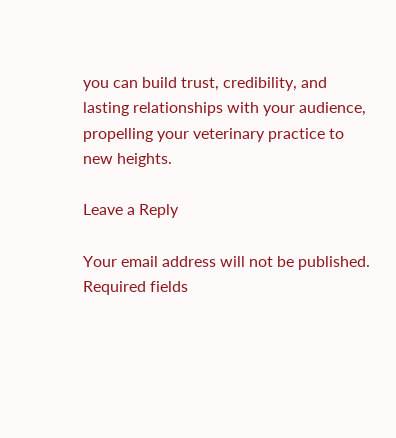you can build trust, credibility, and lasting relationships with your audience, propelling your veterinary practice to new heights.

Leave a Reply

Your email address will not be published. Required fields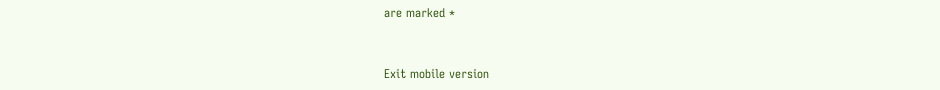are marked *


Exit mobile version